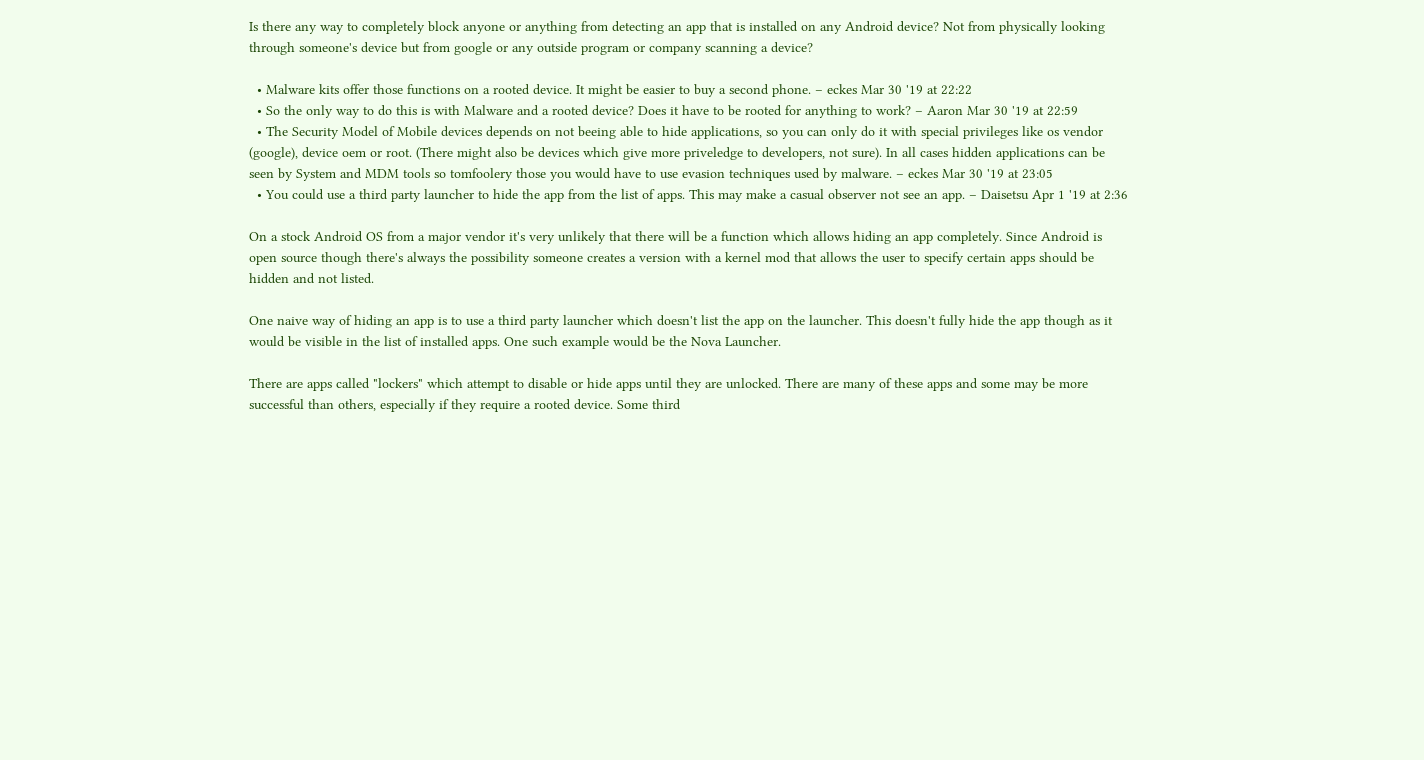Is there any way to completely block anyone or anything from detecting an app that is installed on any Android device? Not from physically looking through someone's device but from google or any outside program or company scanning a device?

  • Malware kits offer those functions on a rooted device. It might be easier to buy a second phone. – eckes Mar 30 '19 at 22:22
  • So the only way to do this is with Malware and a rooted device? Does it have to be rooted for anything to work? – Aaron Mar 30 '19 at 22:59
  • The Security Model of Mobile devices depends on not beeing able to hide applications, so you can only do it with special privileges like os vendor (google), device oem or root. (There might also be devices which give more priveledge to developers, not sure). In all cases hidden applications can be seen by System and MDM tools so tomfoolery those you would have to use evasion techniques used by malware. – eckes Mar 30 '19 at 23:05
  • You could use a third party launcher to hide the app from the list of apps. This may make a casual observer not see an app. – Daisetsu Apr 1 '19 at 2:36

On a stock Android OS from a major vendor it's very unlikely that there will be a function which allows hiding an app completely. Since Android is open source though there's always the possibility someone creates a version with a kernel mod that allows the user to specify certain apps should be hidden and not listed.

One naive way of hiding an app is to use a third party launcher which doesn't list the app on the launcher. This doesn't fully hide the app though as it would be visible in the list of installed apps. One such example would be the Nova Launcher.

There are apps called "lockers" which attempt to disable or hide apps until they are unlocked. There are many of these apps and some may be more successful than others, especially if they require a rooted device. Some third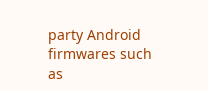party Android firmwares such as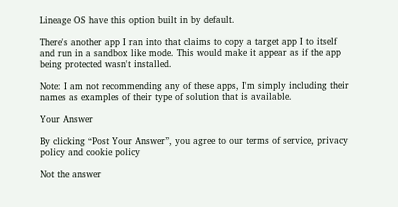Lineage OS have this option built in by default.

There's another app I ran into that claims to copy a target app I to itself and run in a sandbox like mode. This would make it appear as if the app being protected wasn't installed.

Note: I am not recommending any of these apps, I'm simply including their names as examples of their type of solution that is available.

Your Answer

By clicking “Post Your Answer”, you agree to our terms of service, privacy policy and cookie policy

Not the answer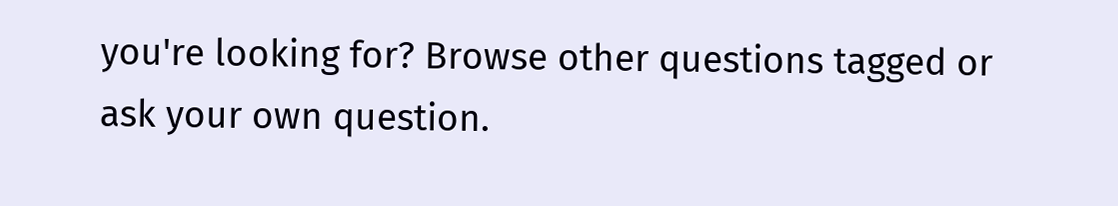you're looking for? Browse other questions tagged or ask your own question.